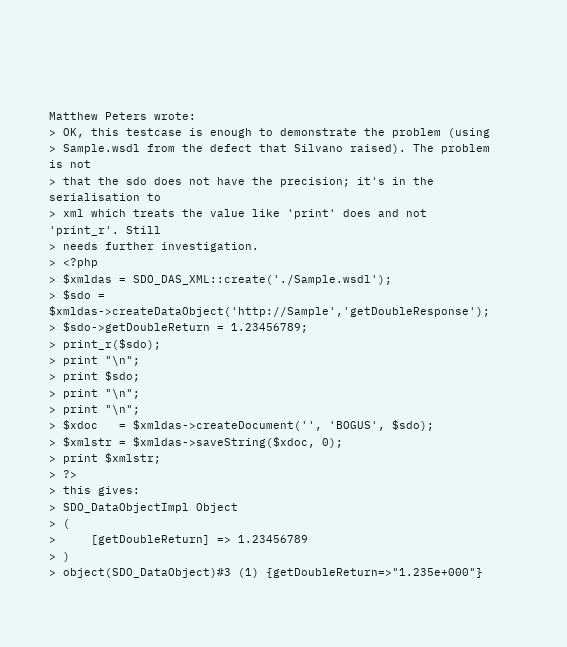Matthew Peters wrote:
> OK, this testcase is enough to demonstrate the problem (using
> Sample.wsdl from the defect that Silvano raised). The problem is not
> that the sdo does not have the precision; it's in the serialisation to
> xml which treats the value like 'print' does and not 'print_r'. Still
> needs further investigation.
> <?php
> $xmldas = SDO_DAS_XML::create('./Sample.wsdl');
> $sdo = $xmldas->createDataObject('http://Sample','getDoubleResponse');
> $sdo->getDoubleReturn = 1.23456789;
> print_r($sdo);
> print "\n";
> print $sdo;
> print "\n";
> print "\n";
> $xdoc   = $xmldas->createDocument('', 'BOGUS', $sdo);
> $xmlstr = $xmldas->saveString($xdoc, 0);
> print $xmlstr;
> ?>
> this gives:
> SDO_DataObjectImpl Object
> (
>     [getDoubleReturn] => 1.23456789
> )
> object(SDO_DataObject)#3 (1) {getDoubleReturn=>"1.235e+000"}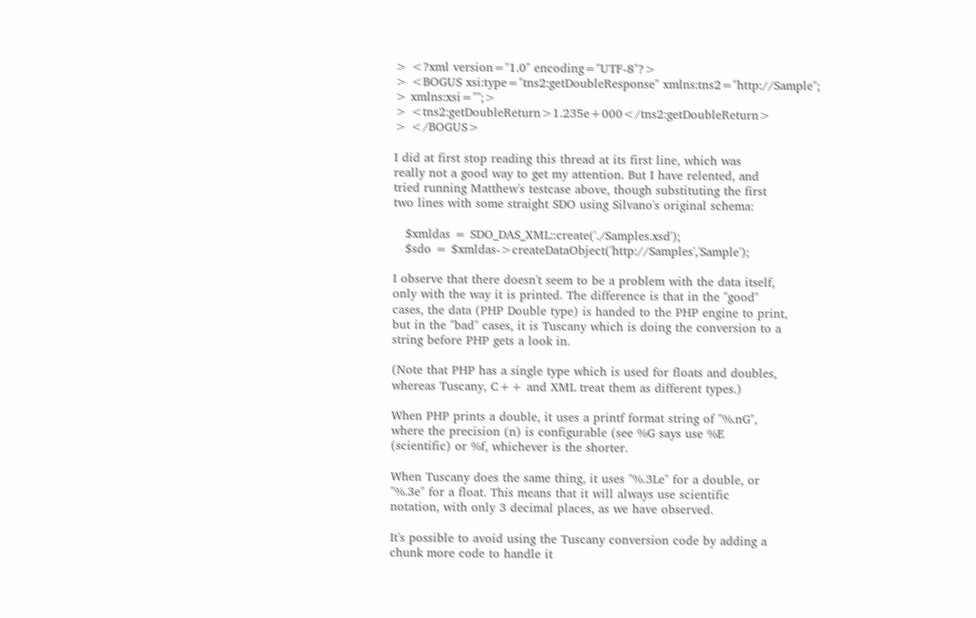> <?xml version="1.0" encoding="UTF-8"?>
> <BOGUS xsi:type="tns2:getDoubleResponse" xmlns:tns2="http://Sample";
> xmlns:xsi="";>
> <tns2:getDoubleReturn>1.235e+000</tns2:getDoubleReturn>
> </BOGUS>

I did at first stop reading this thread at its first line, which was
really not a good way to get my attention. But I have relented, and
tried running Matthew's testcase above, though substituting the first
two lines with some straight SDO using Silvano's original schema:

   $xmldas = SDO_DAS_XML::create('./Samples.xsd');
   $sdo = $xmldas->createDataObject('http://Samples','Sample');

I observe that there doesn't seem to be a problem with the data itself,
only with the way it is printed. The difference is that in the "good"
cases, the data (PHP Double type) is handed to the PHP engine to print,
but in the "bad" cases, it is Tuscany which is doing the conversion to a
string before PHP gets a look in.

(Note that PHP has a single type which is used for floats and doubles,
whereas Tuscany, C++ and XML treat them as different types.)

When PHP prints a double, it uses a printf format string of "%.nG",
where the precision (n) is configurable (see %G says use %E
(scientific) or %f, whichever is the shorter.

When Tuscany does the same thing, it uses "%.3Le" for a double, or
"%.3e" for a float. This means that it will always use scientific
notation, with only 3 decimal places, as we have observed.

It's possible to avoid using the Tuscany conversion code by adding a
chunk more code to handle it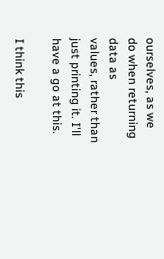ourselves, as we do when returning data as
values, rather than just printing it. I'll have a go at this.

I think this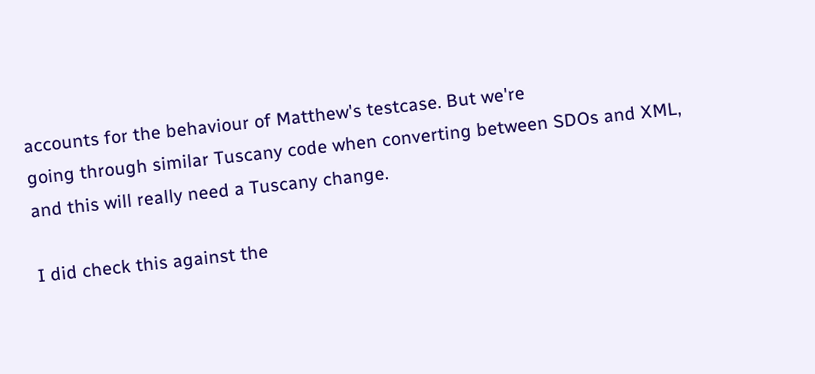accounts for the behaviour of Matthew's testcase. But we're
going through similar Tuscany code when converting between SDOs and XML,
and this will really need a Tuscany change.

I did check this against the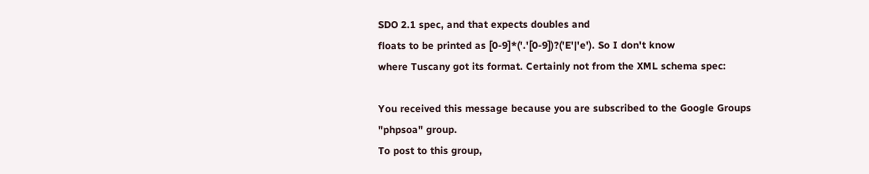SDO 2.1 spec, and that expects doubles and
floats to be printed as [0-9]*('.'[0-9])?('E'|'e'). So I don't know
where Tuscany got its format. Certainly not from the XML schema spec:

You received this message because you are subscribed to the Google Groups
"phpsoa" group.
To post to this group,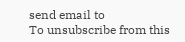send email to
To unsubscribe from this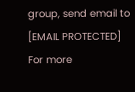group, send email to [EMAIL PROTECTED]
For more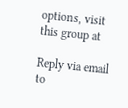options, visit this group at

Reply via email to